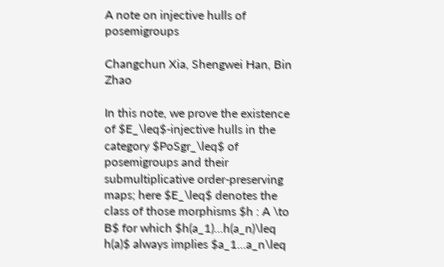A note on injective hulls of posemigroups

Changchun Xia, Shengwei Han, Bin Zhao

In this note, we prove the existence of $E_\leq$-injective hulls in the category $PoSgr_\leq$ of posemigroups and their submultiplicative order-preserving maps; here $E_\leq$ denotes the class of those morphisms $h : A \to B$ for which $h(a_1)...h(a_n)\leq h(a)$ always implies $a_1...a_n\leq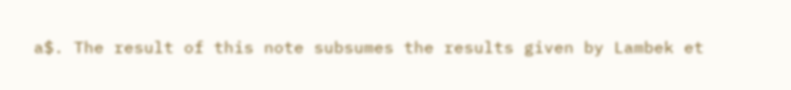a$. The result of this note subsumes the results given by Lambek et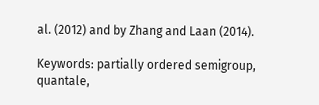al. (2012) and by Zhang and Laan (2014).

Keywords: partially ordered semigroup, quantale,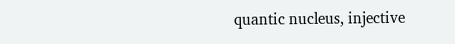quantic nucleus, injective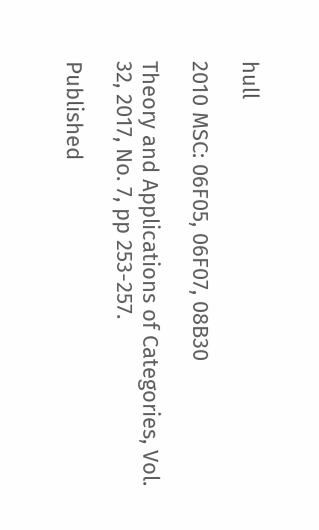hull

2010 MSC: 06F05, 06F07, 08B30

Theory and Applications of Categories, Vol. 32, 2017, No. 7, pp 253-257.

Published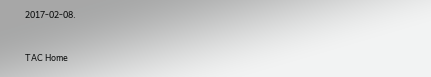2017-02-08.


TAC Home